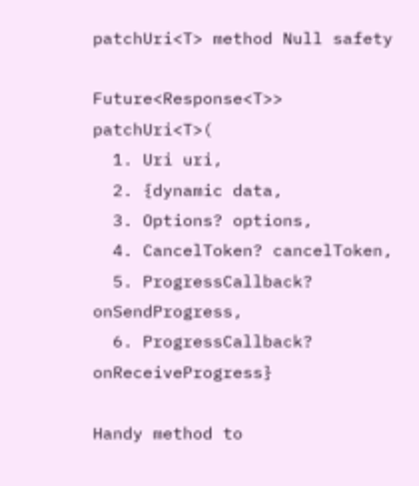patchUri<T> method Null safety

Future<Response<T>> patchUri<T>(
  1. Uri uri,
  2. {dynamic data,
  3. Options? options,
  4. CancelToken? cancelToken,
  5. ProgressCallback? onSendProgress,
  6. ProgressCallback? onReceiveProgress}

Handy method to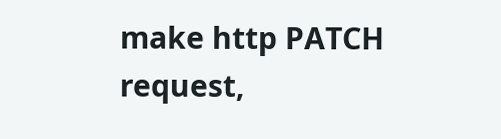make http PATCH request,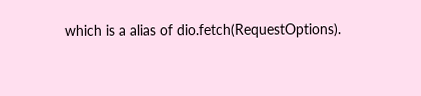which is a alias of dio.fetch(RequestOptions).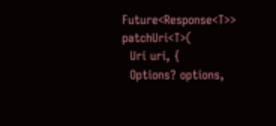Future<Response<T>> patchUri<T>(
  Uri uri, {
  Options? options,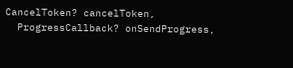CancelToken? cancelToken,
  ProgressCallback? onSendProgress,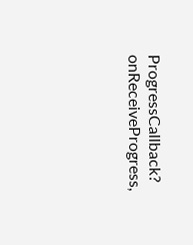ProgressCallback? onReceiveProgress,